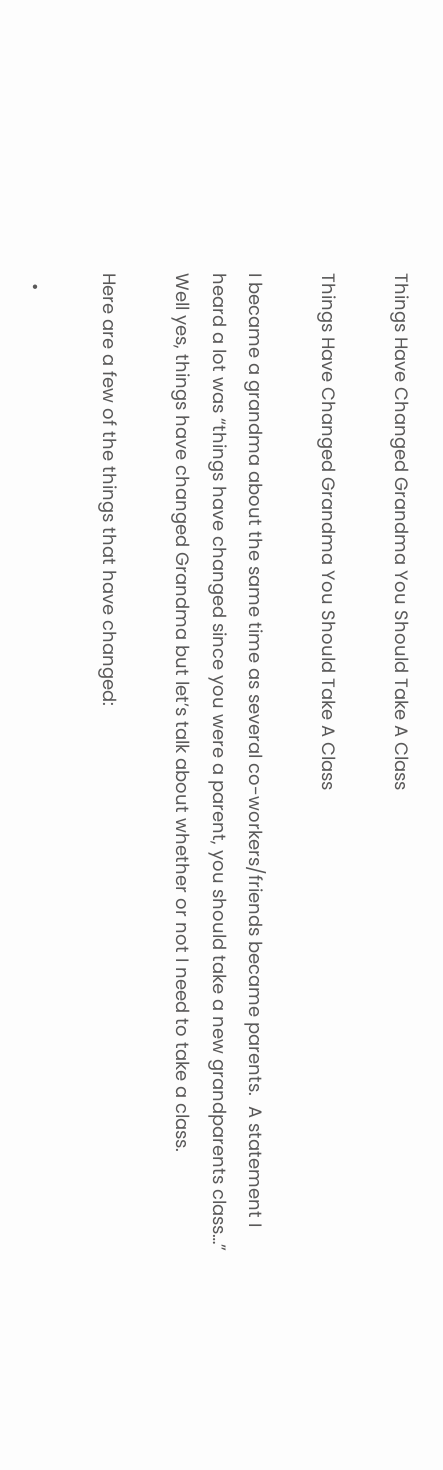Things Have Changed Grandma You Should Take A Class

Things Have Changed Grandma You Should Take A Class

I became a grandma about the same time as several co-workers/friends became parents.  A statement I heard a lot was “things have changed since you were a parent, you should take a new grandparents class…” Well yes, things have changed Grandma but let’s talk about whether or not I need to take a class.

Here are a few of the things that have changed:

  •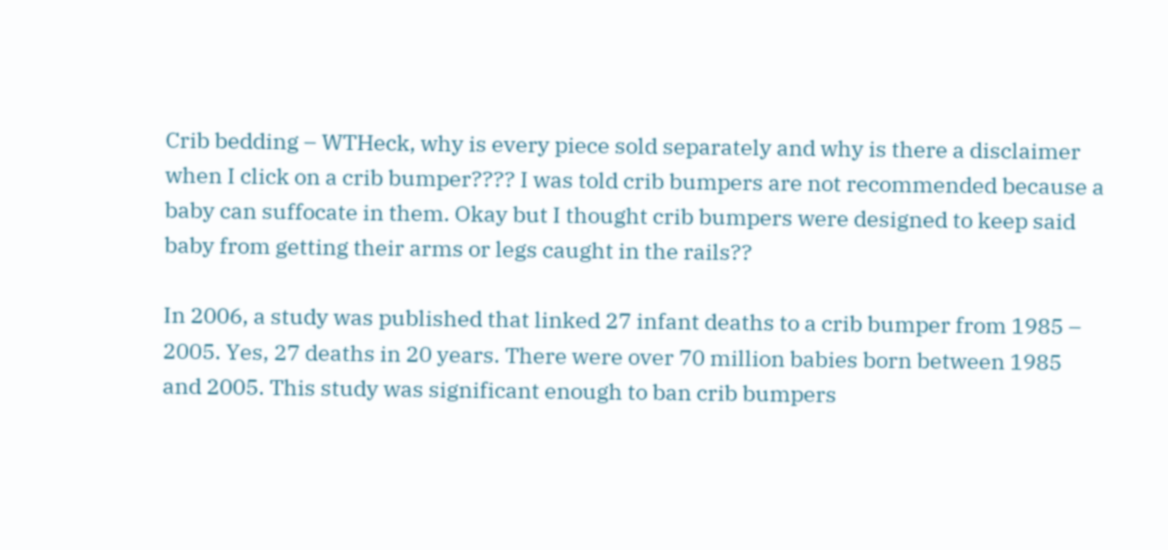Crib bedding – WTHeck, why is every piece sold separately and why is there a disclaimer when I click on a crib bumper???? I was told crib bumpers are not recommended because a baby can suffocate in them. Okay but I thought crib bumpers were designed to keep said baby from getting their arms or legs caught in the rails??

In 2006, a study was published that linked 27 infant deaths to a crib bumper from 1985 – 2005. Yes, 27 deaths in 20 years. There were over 70 million babies born between 1985 and 2005. This study was significant enough to ban crib bumpers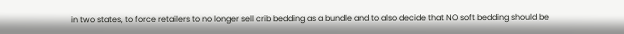in two states, to force retailers to no longer sell crib bedding as a bundle and to also decide that NO soft bedding should be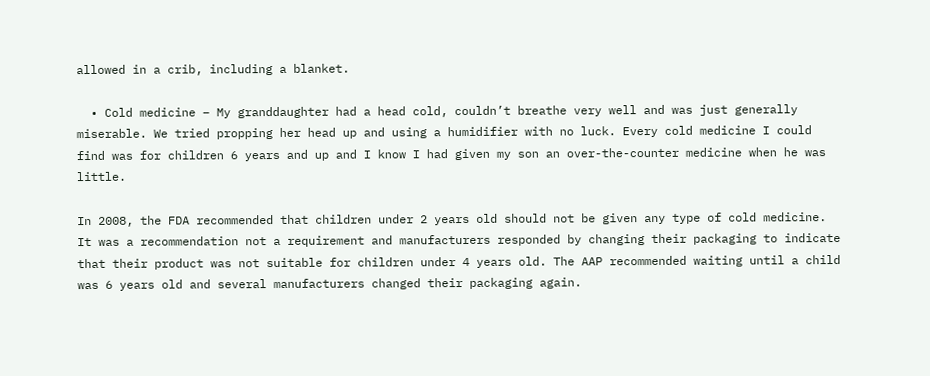allowed in a crib, including a blanket.

  • Cold medicine – My granddaughter had a head cold, couldn’t breathe very well and was just generally miserable. We tried propping her head up and using a humidifier with no luck. Every cold medicine I could find was for children 6 years and up and I know I had given my son an over-the-counter medicine when he was little.

In 2008, the FDA recommended that children under 2 years old should not be given any type of cold medicine. It was a recommendation not a requirement and manufacturers responded by changing their packaging to indicate that their product was not suitable for children under 4 years old. The AAP recommended waiting until a child was 6 years old and several manufacturers changed their packaging again.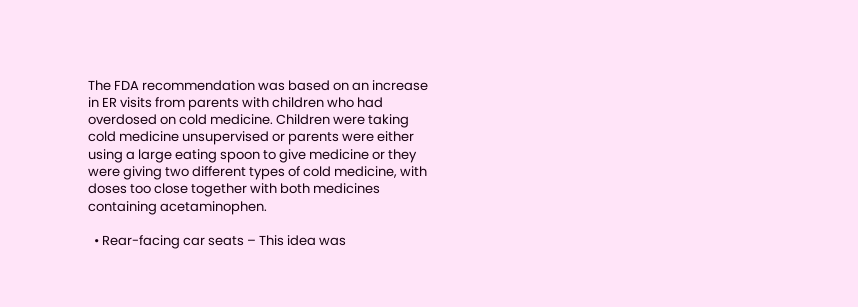The FDA recommendation was based on an increase in ER visits from parents with children who had overdosed on cold medicine. Children were taking cold medicine unsupervised or parents were either using a large eating spoon to give medicine or they were giving two different types of cold medicine, with doses too close together with both medicines containing acetaminophen.

  • Rear-facing car seats – This idea was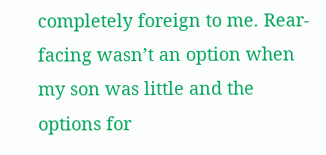completely foreign to me. Rear-facing wasn’t an option when my son was little and the options for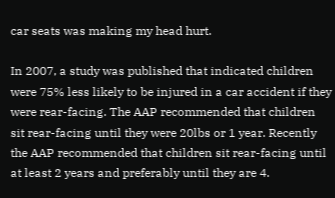car seats was making my head hurt.

In 2007, a study was published that indicated children were 75% less likely to be injured in a car accident if they were rear-facing. The AAP recommended that children sit rear-facing until they were 20lbs or 1 year. Recently the AAP recommended that children sit rear-facing until at least 2 years and preferably until they are 4.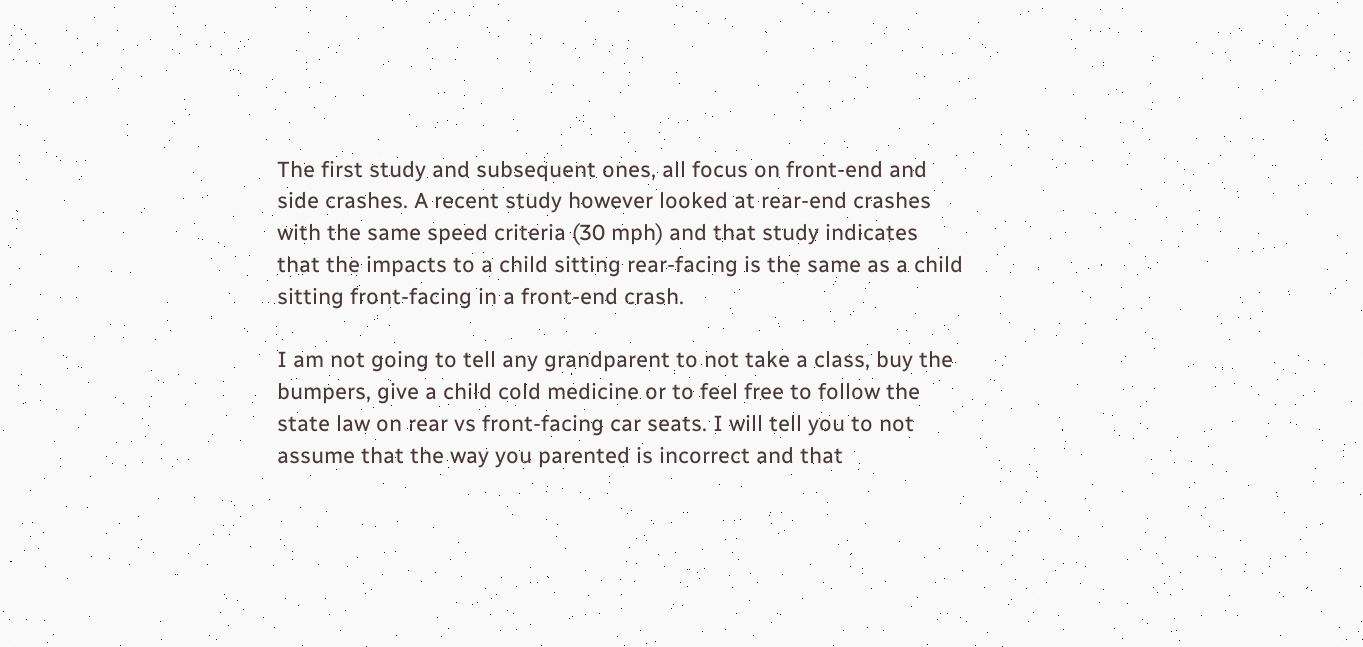The first study and subsequent ones, all focus on front-end and side crashes. A recent study however looked at rear-end crashes with the same speed criteria (30 mph) and that study indicates that the impacts to a child sitting rear-facing is the same as a child sitting front-facing in a front-end crash.

I am not going to tell any grandparent to not take a class, buy the bumpers, give a child cold medicine or to feel free to follow the state law on rear vs front-facing car seats. I will tell you to not assume that the way you parented is incorrect and that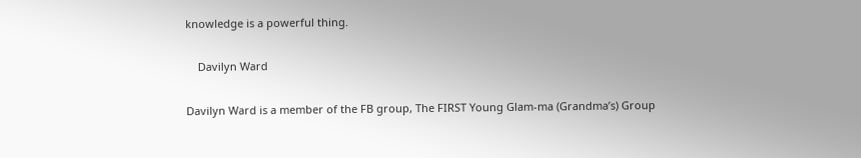knowledge is a powerful thing.

    Davilyn Ward

Davilyn Ward is a member of the FB group, The FIRST Young Glam-ma (Grandma’s) Group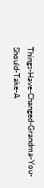Things-Have-Changed-Grandma-You-Should-Take-A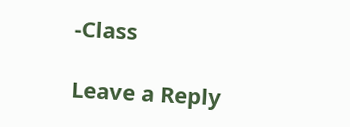-Class

Leave a Reply